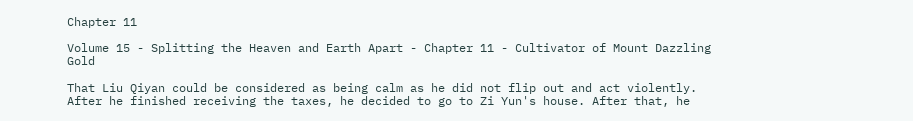Chapter 11

Volume 15 - Splitting the Heaven and Earth Apart - Chapter 11 - Cultivator of Mount Dazzling Gold

That Liu Qiyan could be considered as being calm as he did not flip out and act violently. After he finished receiving the taxes, he decided to go to Zi Yun's house. After that, he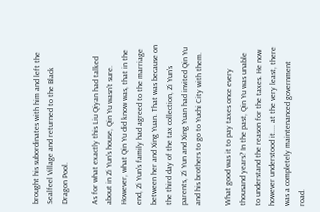brought his subordinates with him and left the Sealfeel Village and returned to the Black Dragon Pool.

As for what exactly this Liu Qiyan had talked about in Zi Yun's house, Qin Yu wasn't sure. However, what Qin Yu did know was, that in the end, Zi Yun's family had agreed to the marriage between her and Xing Yuan. That was because on the third day of the tax collection, Zi Yun's parents, Zi Yun and Xing Yuan had invited Qin Yu and his brothers to go to Yuchi City with them.

What good was it to pay taxes once every thousand years? In the past, Qin Yu was unable to understand the reason for the taxes. He now however understood it.... at the very least, there was a completely maintenanced government road.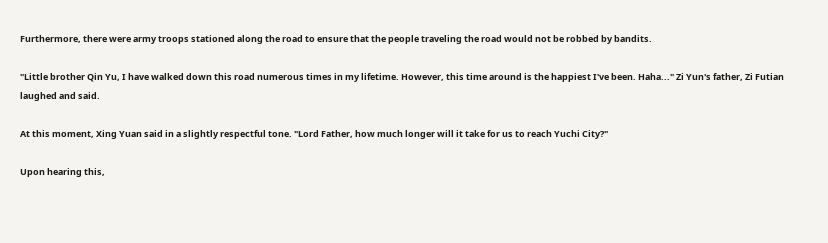Furthermore, there were army troops stationed along the road to ensure that the people traveling the road would not be robbed by bandits.

"Little brother Qin Yu, I have walked down this road numerous times in my lifetime. However, this time around is the happiest I've been. Haha..." Zi Yun's father, Zi Futian laughed and said.

At this moment, Xing Yuan said in a slightly respectful tone. "Lord Father, how much longer will it take for us to reach Yuchi City?"

Upon hearing this,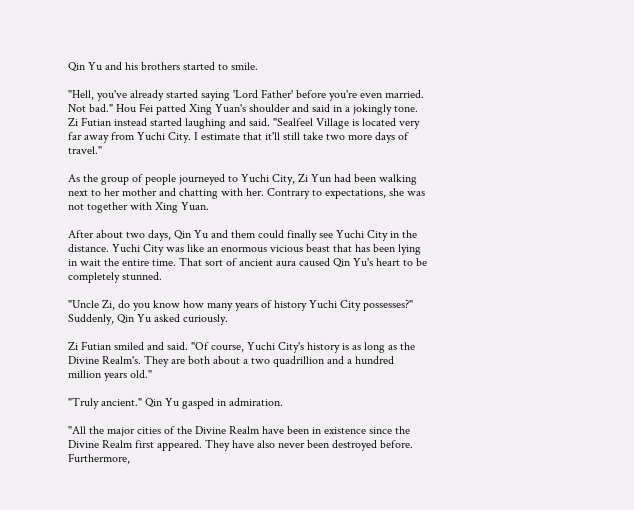Qin Yu and his brothers started to smile.

"Hell, you've already started saying 'Lord Father' before you're even married. Not bad." Hou Fei patted Xing Yuan's shoulder and said in a jokingly tone. Zi Futian instead started laughing and said. "Sealfeel Village is located very far away from Yuchi City. I estimate that it'll still take two more days of travel."

As the group of people journeyed to Yuchi City, Zi Yun had been walking next to her mother and chatting with her. Contrary to expectations, she was not together with Xing Yuan.

After about two days, Qin Yu and them could finally see Yuchi City in the distance. Yuchi City was like an enormous vicious beast that has been lying in wait the entire time. That sort of ancient aura caused Qin Yu's heart to be completely stunned.

"Uncle Zi, do you know how many years of history Yuchi City possesses?" Suddenly, Qin Yu asked curiously.

Zi Futian smiled and said. "Of course, Yuchi City's history is as long as the Divine Realm's. They are both about a two quadrillion and a hundred million years old."

"Truly ancient." Qin Yu gasped in admiration.

"All the major cities of the Divine Realm have been in existence since the Divine Realm first appeared. They have also never been destroyed before. Furthermore,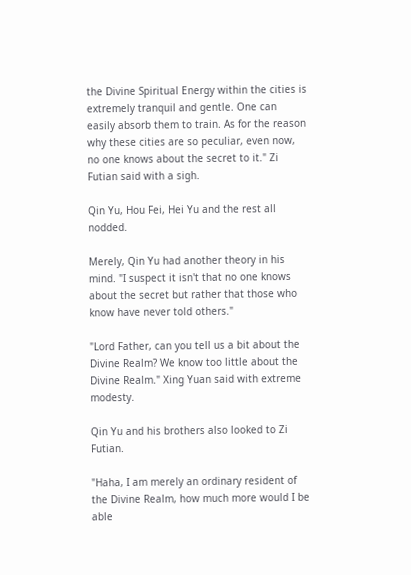the Divine Spiritual Energy within the cities is extremely tranquil and gentle. One can easily absorb them to train. As for the reason why these cities are so peculiar, even now, no one knows about the secret to it." Zi Futian said with a sigh.

Qin Yu, Hou Fei, Hei Yu and the rest all nodded.

Merely, Qin Yu had another theory in his mind. "I suspect it isn't that no one knows about the secret but rather that those who know have never told others."

"Lord Father, can you tell us a bit about the Divine Realm? We know too little about the Divine Realm." Xing Yuan said with extreme modesty.

Qin Yu and his brothers also looked to Zi Futian.

"Haha, I am merely an ordinary resident of the Divine Realm, how much more would I be able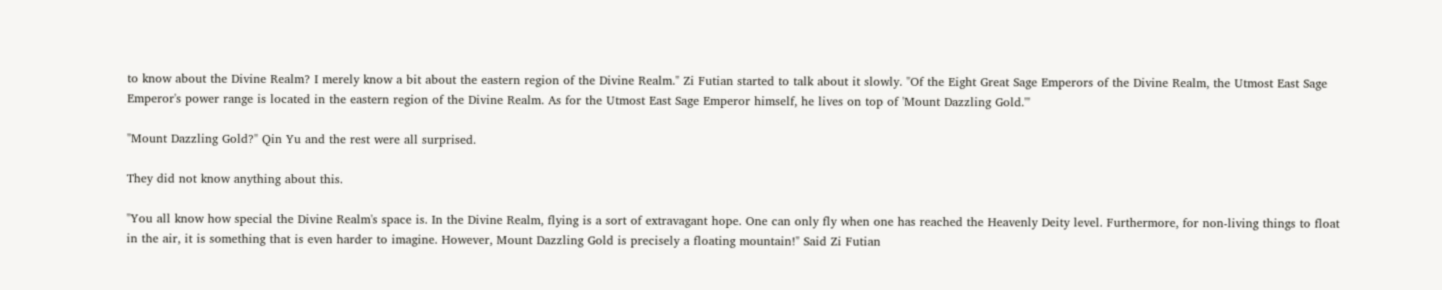to know about the Divine Realm? I merely know a bit about the eastern region of the Divine Realm." Zi Futian started to talk about it slowly. "Of the Eight Great Sage Emperors of the Divine Realm, the Utmost East Sage Emperor's power range is located in the eastern region of the Divine Realm. As for the Utmost East Sage Emperor himself, he lives on top of 'Mount Dazzling Gold.'"

"Mount Dazzling Gold?" Qin Yu and the rest were all surprised.

They did not know anything about this.

"You all know how special the Divine Realm's space is. In the Divine Realm, flying is a sort of extravagant hope. One can only fly when one has reached the Heavenly Deity level. Furthermore, for non-living things to float in the air, it is something that is even harder to imagine. However, Mount Dazzling Gold is precisely a floating mountain!" Said Zi Futian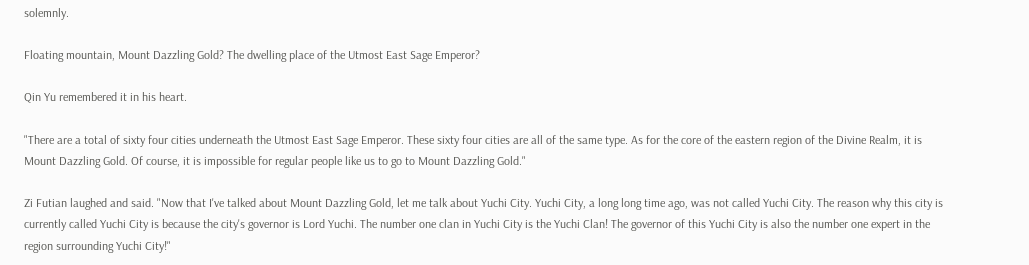solemnly.

Floating mountain, Mount Dazzling Gold? The dwelling place of the Utmost East Sage Emperor?

Qin Yu remembered it in his heart.

"There are a total of sixty four cities underneath the Utmost East Sage Emperor. These sixty four cities are all of the same type. As for the core of the eastern region of the Divine Realm, it is Mount Dazzling Gold. Of course, it is impossible for regular people like us to go to Mount Dazzling Gold."

Zi Futian laughed and said. "Now that I've talked about Mount Dazzling Gold, let me talk about Yuchi City. Yuchi City, a long long time ago, was not called Yuchi City. The reason why this city is currently called Yuchi City is because the city's governor is Lord Yuchi. The number one clan in Yuchi City is the Yuchi Clan! The governor of this Yuchi City is also the number one expert in the region surrounding Yuchi City!"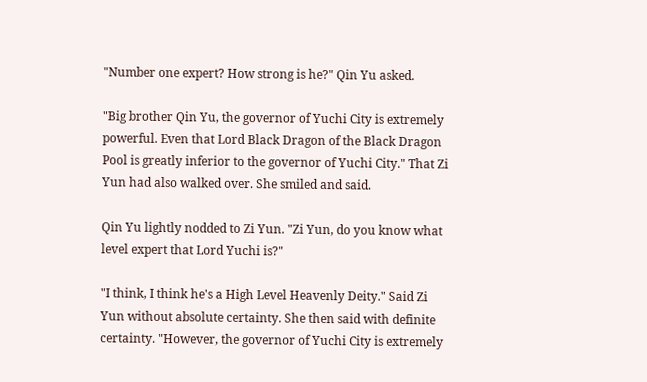"Number one expert? How strong is he?" Qin Yu asked.

"Big brother Qin Yu, the governor of Yuchi City is extremely powerful. Even that Lord Black Dragon of the Black Dragon Pool is greatly inferior to the governor of Yuchi City." That Zi Yun had also walked over. She smiled and said.

Qin Yu lightly nodded to Zi Yun. "Zi Yun, do you know what level expert that Lord Yuchi is?"

"I think, I think he's a High Level Heavenly Deity." Said Zi Yun without absolute certainty. She then said with definite certainty. "However, the governor of Yuchi City is extremely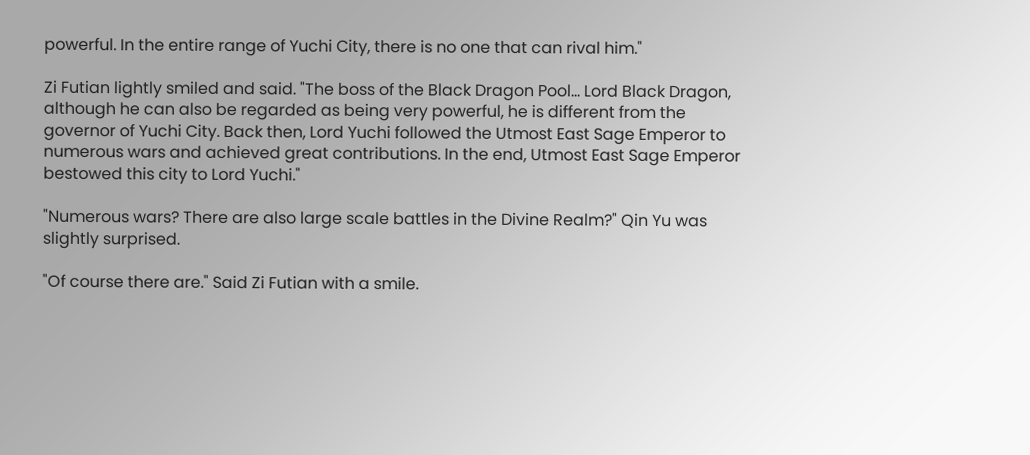powerful. In the entire range of Yuchi City, there is no one that can rival him."

Zi Futian lightly smiled and said. "The boss of the Black Dragon Pool... Lord Black Dragon, although he can also be regarded as being very powerful, he is different from the governor of Yuchi City. Back then, Lord Yuchi followed the Utmost East Sage Emperor to numerous wars and achieved great contributions. In the end, Utmost East Sage Emperor bestowed this city to Lord Yuchi."

"Numerous wars? There are also large scale battles in the Divine Realm?" Qin Yu was slightly surprised.

"Of course there are." Said Zi Futian with a smile.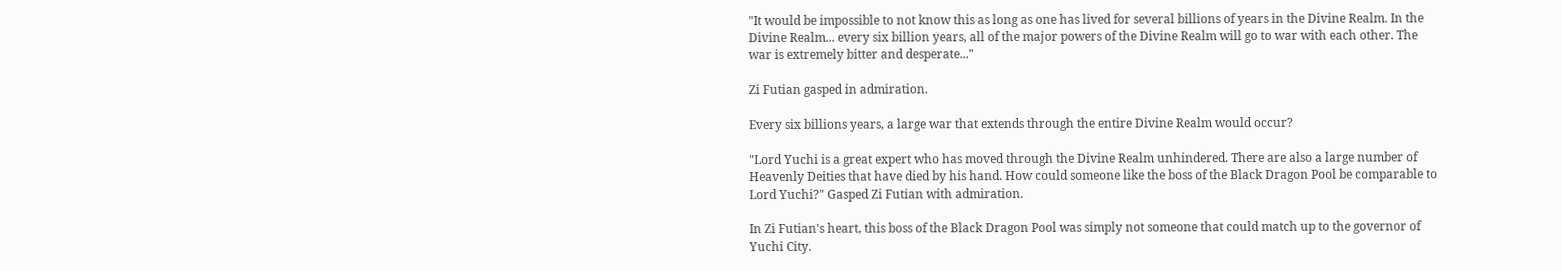"It would be impossible to not know this as long as one has lived for several billions of years in the Divine Realm. In the Divine Realm... every six billion years, all of the major powers of the Divine Realm will go to war with each other. The war is extremely bitter and desperate..."

Zi Futian gasped in admiration.

Every six billions years, a large war that extends through the entire Divine Realm would occur?

"Lord Yuchi is a great expert who has moved through the Divine Realm unhindered. There are also a large number of Heavenly Deities that have died by his hand. How could someone like the boss of the Black Dragon Pool be comparable to Lord Yuchi?" Gasped Zi Futian with admiration.

In Zi Futian's heart, this boss of the Black Dragon Pool was simply not someone that could match up to the governor of Yuchi City.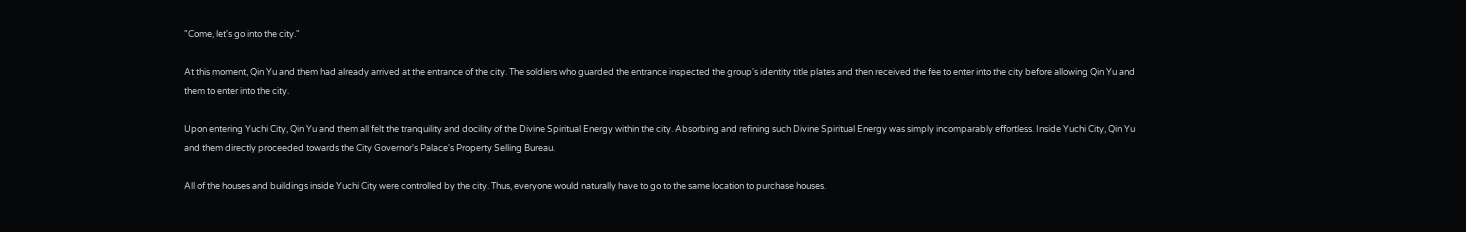"Come, let's go into the city."

At this moment, Qin Yu and them had already arrived at the entrance of the city. The soldiers who guarded the entrance inspected the group's identity title plates and then received the fee to enter into the city before allowing Qin Yu and them to enter into the city.

Upon entering Yuchi City, Qin Yu and them all felt the tranquility and docility of the Divine Spiritual Energy within the city. Absorbing and refining such Divine Spiritual Energy was simply incomparably effortless. Inside Yuchi City, Qin Yu and them directly proceeded towards the City Governor's Palace's Property Selling Bureau.

All of the houses and buildings inside Yuchi City were controlled by the city. Thus, everyone would naturally have to go to the same location to purchase houses.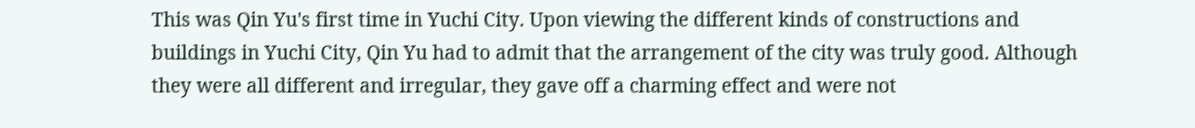This was Qin Yu's first time in Yuchi City. Upon viewing the different kinds of constructions and buildings in Yuchi City, Qin Yu had to admit that the arrangement of the city was truly good. Although they were all different and irregular, they gave off a charming effect and were not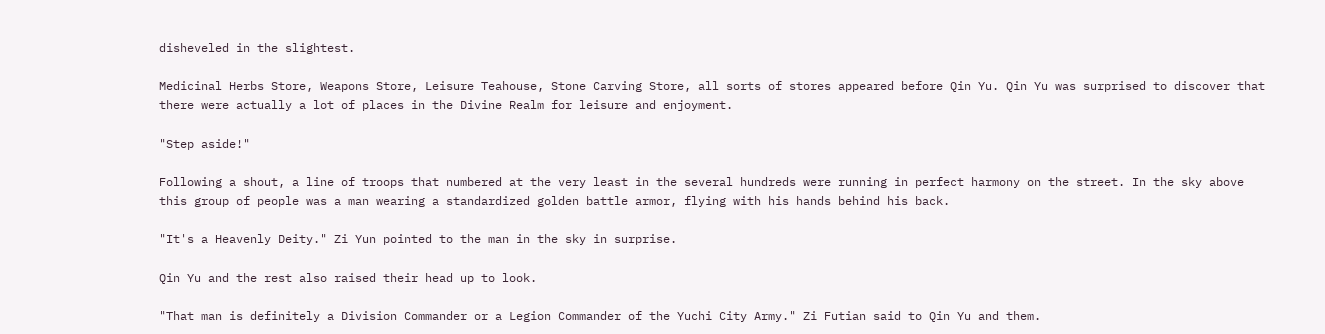disheveled in the slightest.

Medicinal Herbs Store, Weapons Store, Leisure Teahouse, Stone Carving Store, all sorts of stores appeared before Qin Yu. Qin Yu was surprised to discover that there were actually a lot of places in the Divine Realm for leisure and enjoyment.

"Step aside!"

Following a shout, a line of troops that numbered at the very least in the several hundreds were running in perfect harmony on the street. In the sky above this group of people was a man wearing a standardized golden battle armor, flying with his hands behind his back.

"It's a Heavenly Deity." Zi Yun pointed to the man in the sky in surprise.

Qin Yu and the rest also raised their head up to look.

"That man is definitely a Division Commander or a Legion Commander of the Yuchi City Army." Zi Futian said to Qin Yu and them.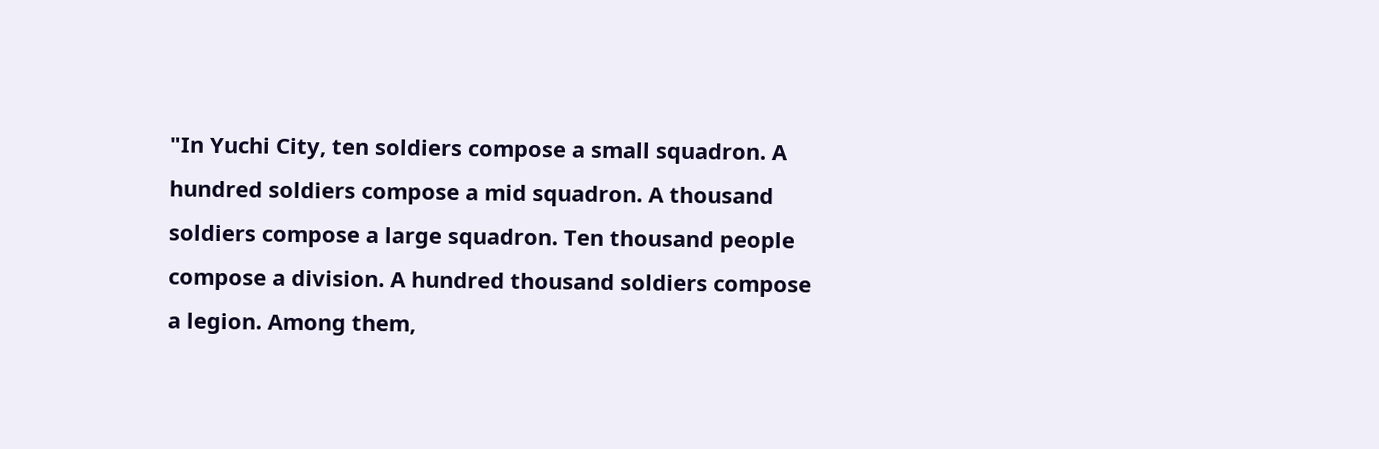"In Yuchi City, ten soldiers compose a small squadron. A hundred soldiers compose a mid squadron. A thousand soldiers compose a large squadron. Ten thousand people compose a division. A hundred thousand soldiers compose a legion. Among them,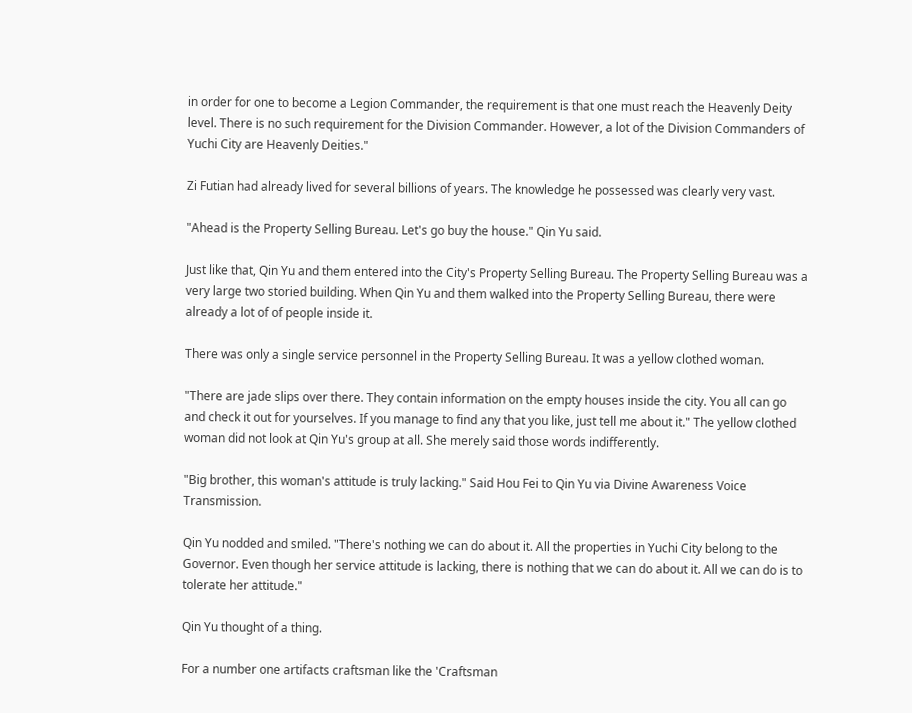in order for one to become a Legion Commander, the requirement is that one must reach the Heavenly Deity level. There is no such requirement for the Division Commander. However, a lot of the Division Commanders of Yuchi City are Heavenly Deities."

Zi Futian had already lived for several billions of years. The knowledge he possessed was clearly very vast.

"Ahead is the Property Selling Bureau. Let's go buy the house." Qin Yu said.

Just like that, Qin Yu and them entered into the City's Property Selling Bureau. The Property Selling Bureau was a very large two storied building. When Qin Yu and them walked into the Property Selling Bureau, there were already a lot of of people inside it.

There was only a single service personnel in the Property Selling Bureau. It was a yellow clothed woman.

"There are jade slips over there. They contain information on the empty houses inside the city. You all can go and check it out for yourselves. If you manage to find any that you like, just tell me about it." The yellow clothed woman did not look at Qin Yu's group at all. She merely said those words indifferently.

"Big brother, this woman's attitude is truly lacking." Said Hou Fei to Qin Yu via Divine Awareness Voice Transmission.

Qin Yu nodded and smiled. "There's nothing we can do about it. All the properties in Yuchi City belong to the Governor. Even though her service attitude is lacking, there is nothing that we can do about it. All we can do is to tolerate her attitude."

Qin Yu thought of a thing.

For a number one artifacts craftsman like the 'Craftsman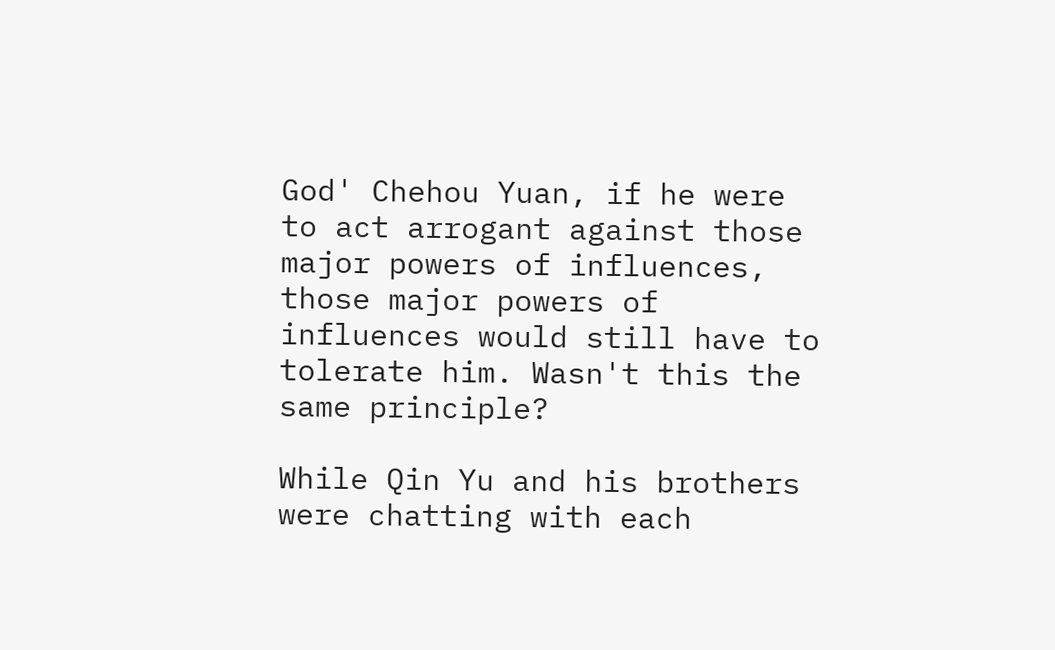God' Chehou Yuan, if he were to act arrogant against those major powers of influences, those major powers of influences would still have to tolerate him. Wasn't this the same principle?

While Qin Yu and his brothers were chatting with each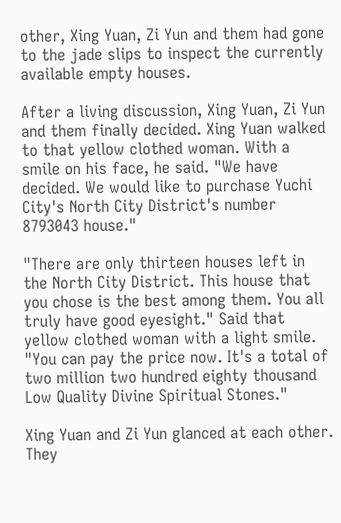other, Xing Yuan, Zi Yun and them had gone to the jade slips to inspect the currently available empty houses.

After a living discussion, Xing Yuan, Zi Yun and them finally decided. Xing Yuan walked to that yellow clothed woman. With a smile on his face, he said. "We have decided. We would like to purchase Yuchi City's North City District's number 8793043 house."

"There are only thirteen houses left in the North City District. This house that you chose is the best among them. You all truly have good eyesight." Said that yellow clothed woman with a light smile. "You can pay the price now. It's a total of two million two hundred eighty thousand Low Quality Divine Spiritual Stones."

Xing Yuan and Zi Yun glanced at each other. They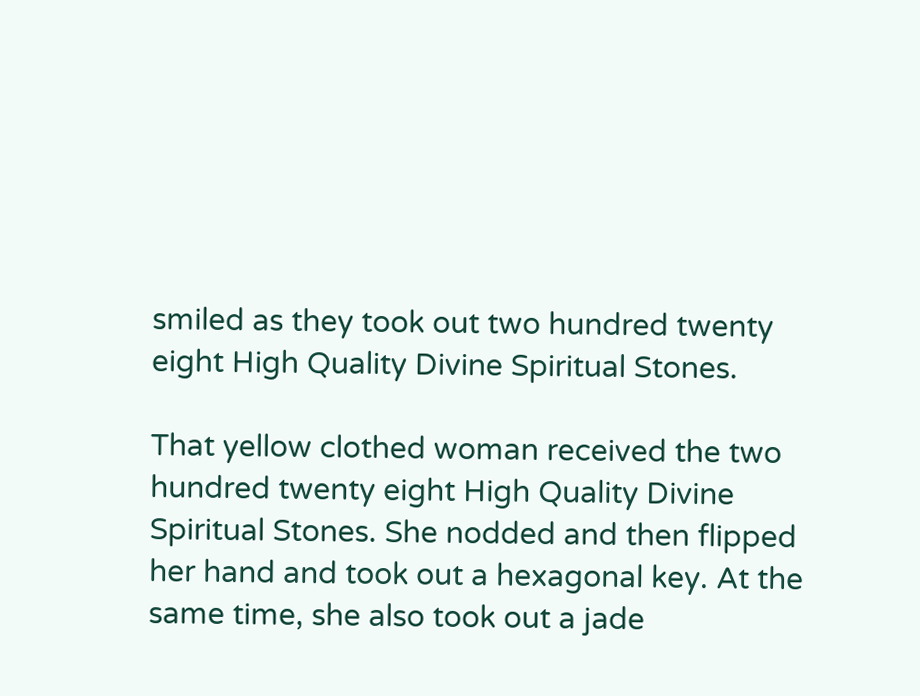smiled as they took out two hundred twenty eight High Quality Divine Spiritual Stones.

That yellow clothed woman received the two hundred twenty eight High Quality Divine Spiritual Stones. She nodded and then flipped her hand and took out a hexagonal key. At the same time, she also took out a jade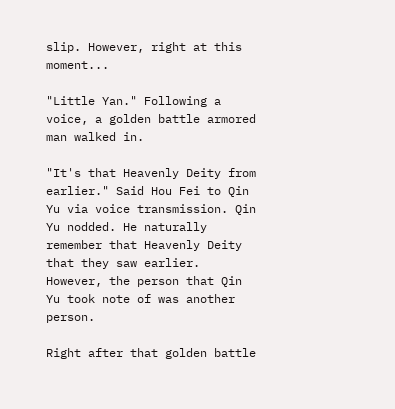slip. However, right at this moment...

"Little Yan." Following a voice, a golden battle armored man walked in.

"It's that Heavenly Deity from earlier." Said Hou Fei to Qin Yu via voice transmission. Qin Yu nodded. He naturally remember that Heavenly Deity that they saw earlier. However, the person that Qin Yu took note of was another person.

Right after that golden battle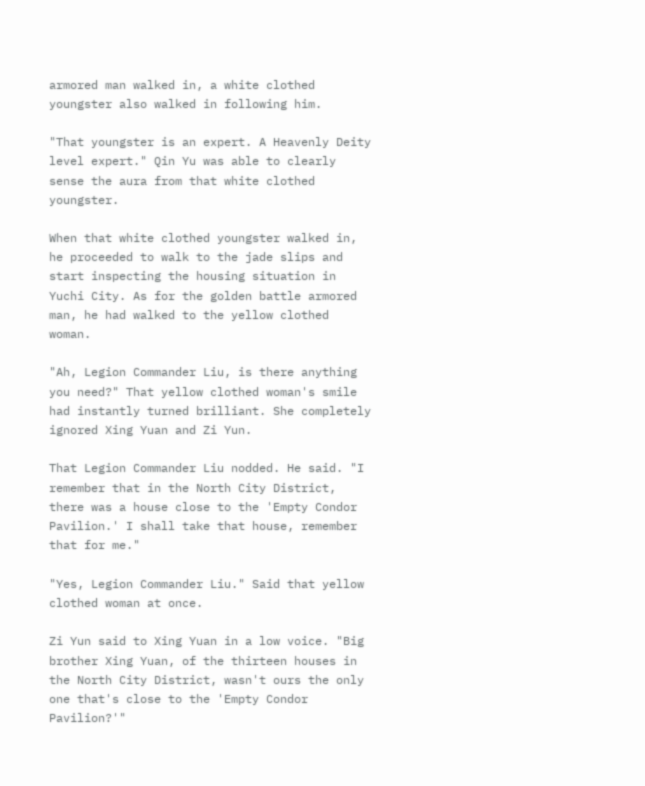armored man walked in, a white clothed youngster also walked in following him.

"That youngster is an expert. A Heavenly Deity level expert." Qin Yu was able to clearly sense the aura from that white clothed youngster.

When that white clothed youngster walked in, he proceeded to walk to the jade slips and start inspecting the housing situation in Yuchi City. As for the golden battle armored man, he had walked to the yellow clothed woman.

"Ah, Legion Commander Liu, is there anything you need?" That yellow clothed woman's smile had instantly turned brilliant. She completely ignored Xing Yuan and Zi Yun.

That Legion Commander Liu nodded. He said. "I remember that in the North City District, there was a house close to the 'Empty Condor Pavilion.' I shall take that house, remember that for me."

"Yes, Legion Commander Liu." Said that yellow clothed woman at once.

Zi Yun said to Xing Yuan in a low voice. "Big brother Xing Yuan, of the thirteen houses in the North City District, wasn't ours the only one that's close to the 'Empty Condor Pavilion?'"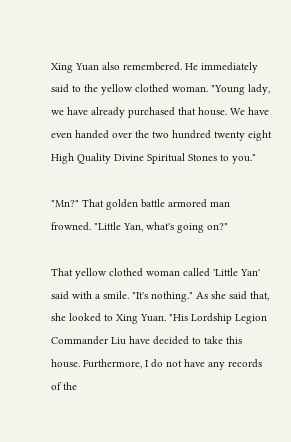Xing Yuan also remembered. He immediately said to the yellow clothed woman. "Young lady, we have already purchased that house. We have even handed over the two hundred twenty eight High Quality Divine Spiritual Stones to you."

"Mn?" That golden battle armored man frowned. "Little Yan, what's going on?"

That yellow clothed woman called 'Little Yan' said with a smile. "It's nothing." As she said that, she looked to Xing Yuan. "His Lordship Legion Commander Liu have decided to take this house. Furthermore, I do not have any records of the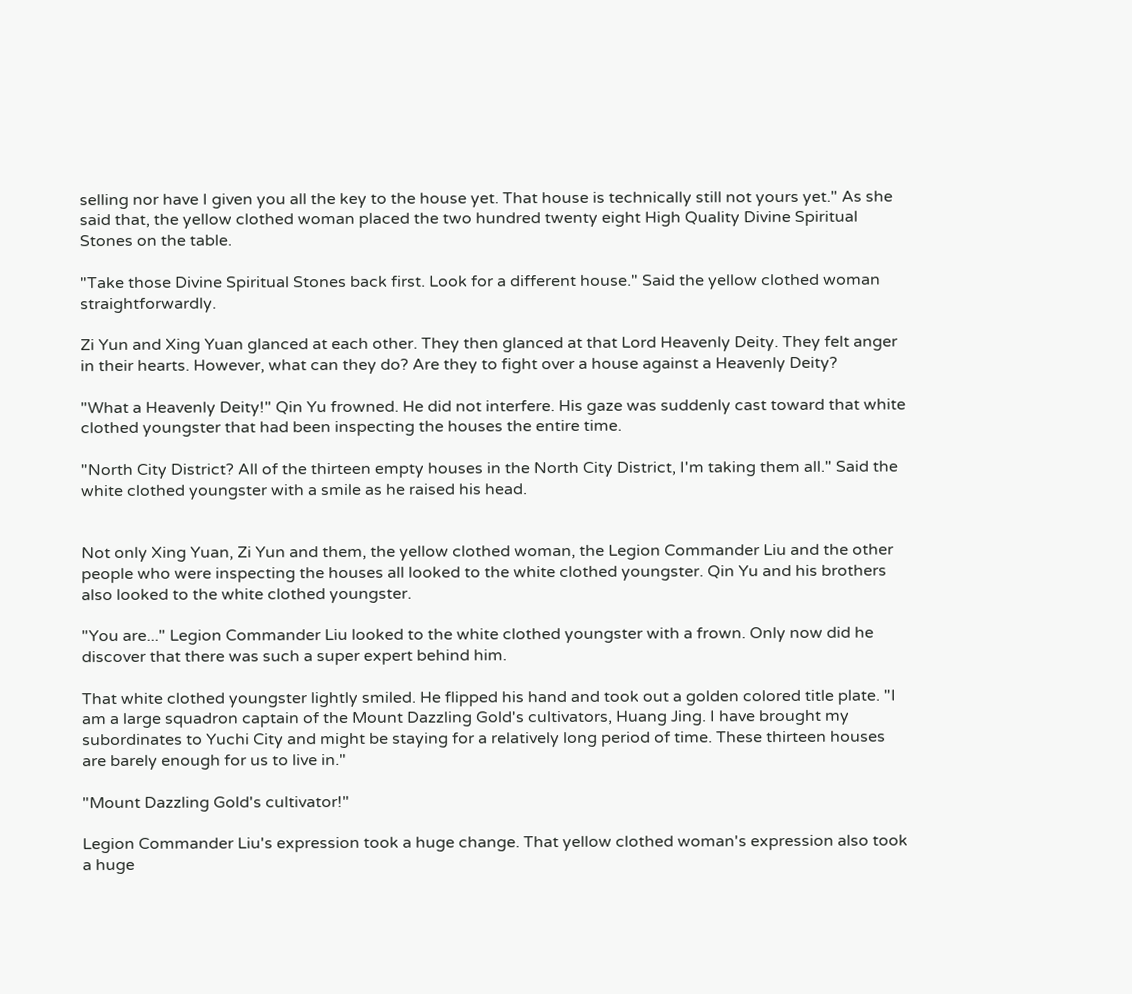selling nor have I given you all the key to the house yet. That house is technically still not yours yet." As she said that, the yellow clothed woman placed the two hundred twenty eight High Quality Divine Spiritual Stones on the table.

"Take those Divine Spiritual Stones back first. Look for a different house." Said the yellow clothed woman straightforwardly.

Zi Yun and Xing Yuan glanced at each other. They then glanced at that Lord Heavenly Deity. They felt anger in their hearts. However, what can they do? Are they to fight over a house against a Heavenly Deity?

"What a Heavenly Deity!" Qin Yu frowned. He did not interfere. His gaze was suddenly cast toward that white clothed youngster that had been inspecting the houses the entire time.

"North City District? All of the thirteen empty houses in the North City District, I'm taking them all." Said the white clothed youngster with a smile as he raised his head.


Not only Xing Yuan, Zi Yun and them, the yellow clothed woman, the Legion Commander Liu and the other people who were inspecting the houses all looked to the white clothed youngster. Qin Yu and his brothers also looked to the white clothed youngster.

"You are..." Legion Commander Liu looked to the white clothed youngster with a frown. Only now did he discover that there was such a super expert behind him.

That white clothed youngster lightly smiled. He flipped his hand and took out a golden colored title plate. "I am a large squadron captain of the Mount Dazzling Gold's cultivators, Huang Jing. I have brought my subordinates to Yuchi City and might be staying for a relatively long period of time. These thirteen houses are barely enough for us to live in."

"Mount Dazzling Gold's cultivator!"

Legion Commander Liu's expression took a huge change. That yellow clothed woman's expression also took a huge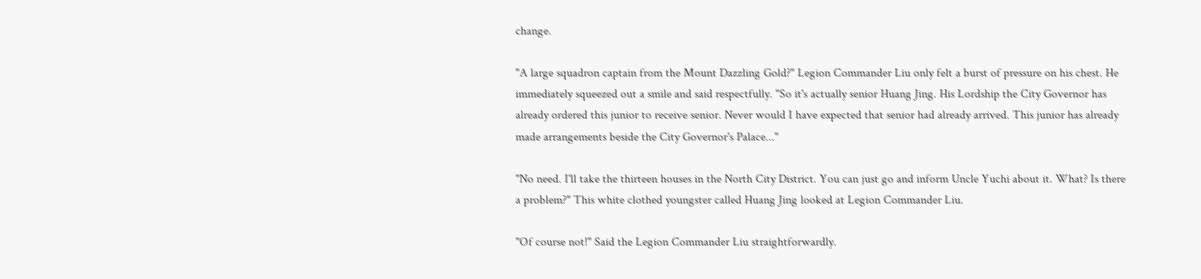change.

"A large squadron captain from the Mount Dazzling Gold?" Legion Commander Liu only felt a burst of pressure on his chest. He immediately squeezed out a smile and said respectfully. "So it's actually senior Huang Jing. His Lordship the City Governor has already ordered this junior to receive senior. Never would I have expected that senior had already arrived. This junior has already made arrangements beside the City Governor's Palace..."

"No need. I'll take the thirteen houses in the North City District. You can just go and inform Uncle Yuchi about it. What? Is there a problem?" This white clothed youngster called Huang Jing looked at Legion Commander Liu.

"Of course not!" Said the Legion Commander Liu straightforwardly.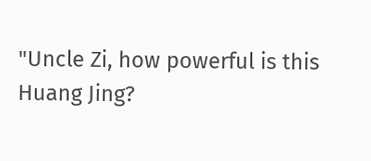"Uncle Zi, how powerful is this Huang Jing?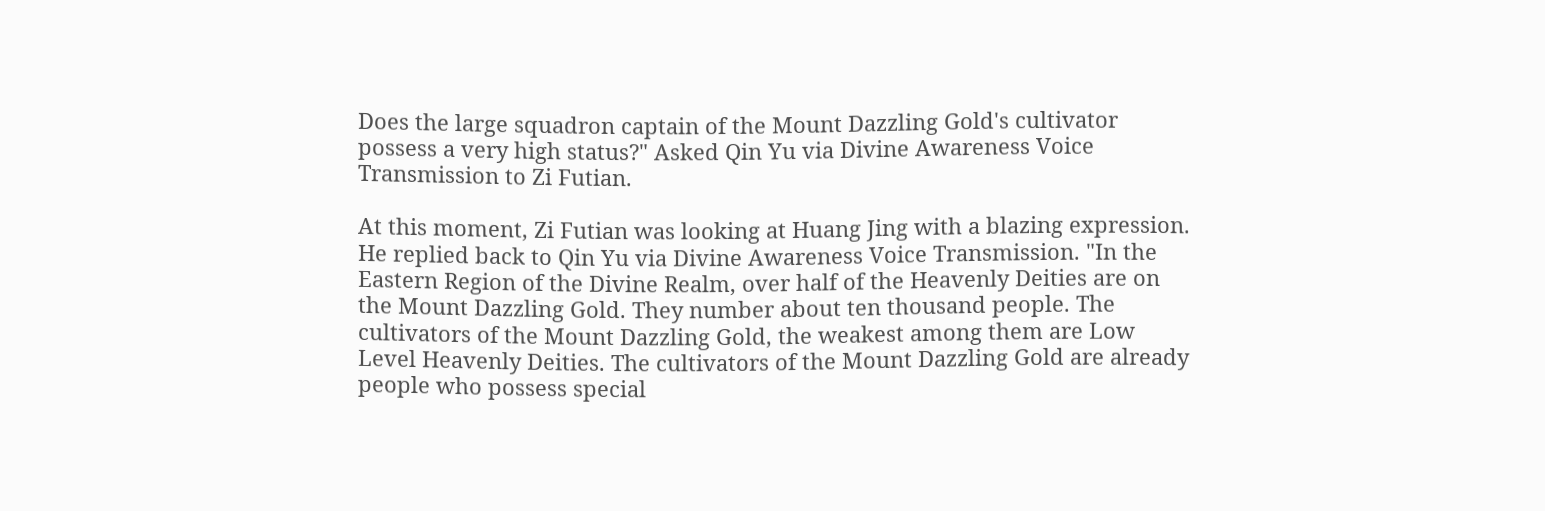Does the large squadron captain of the Mount Dazzling Gold's cultivator possess a very high status?" Asked Qin Yu via Divine Awareness Voice Transmission to Zi Futian.

At this moment, Zi Futian was looking at Huang Jing with a blazing expression. He replied back to Qin Yu via Divine Awareness Voice Transmission. "In the Eastern Region of the Divine Realm, over half of the Heavenly Deities are on the Mount Dazzling Gold. They number about ten thousand people. The cultivators of the Mount Dazzling Gold, the weakest among them are Low Level Heavenly Deities. The cultivators of the Mount Dazzling Gold are already people who possess special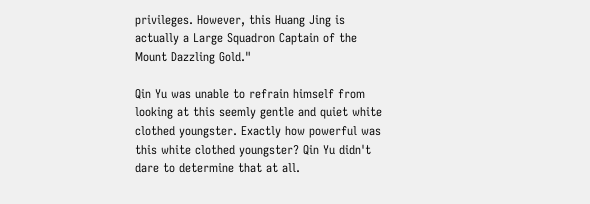privileges. However, this Huang Jing is actually a Large Squadron Captain of the Mount Dazzling Gold."

Qin Yu was unable to refrain himself from looking at this seemly gentle and quiet white clothed youngster. Exactly how powerful was this white clothed youngster? Qin Yu didn't dare to determine that at all.